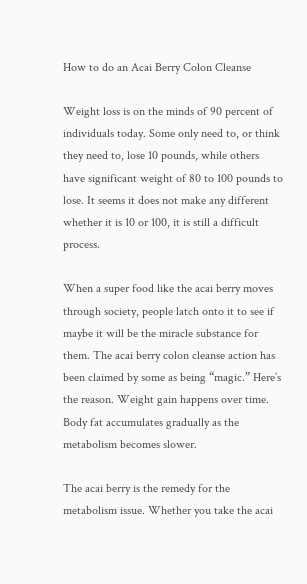How to do an Acai Berry Colon Cleanse

Weight loss is on the minds of 90 percent of individuals today. Some only need to, or think they need to, lose 10 pounds, while others have significant weight of 80 to 100 pounds to lose. It seems it does not make any different whether it is 10 or 100, it is still a difficult process.

When a super food like the acai berry moves through society, people latch onto it to see if maybe it will be the miracle substance for them. The acai berry colon cleanse action has been claimed by some as being “magic.” Here’s the reason. Weight gain happens over time. Body fat accumulates gradually as the metabolism becomes slower.

The acai berry is the remedy for the metabolism issue. Whether you take the acai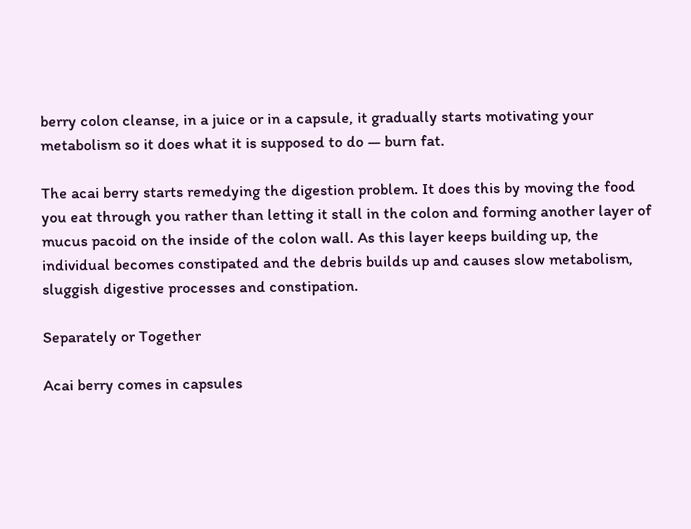berry colon cleanse, in a juice or in a capsule, it gradually starts motivating your metabolism so it does what it is supposed to do — burn fat.

The acai berry starts remedying the digestion problem. It does this by moving the food you eat through you rather than letting it stall in the colon and forming another layer of mucus pacoid on the inside of the colon wall. As this layer keeps building up, the individual becomes constipated and the debris builds up and causes slow metabolism, sluggish digestive processes and constipation.

Separately or Together

Acai berry comes in capsules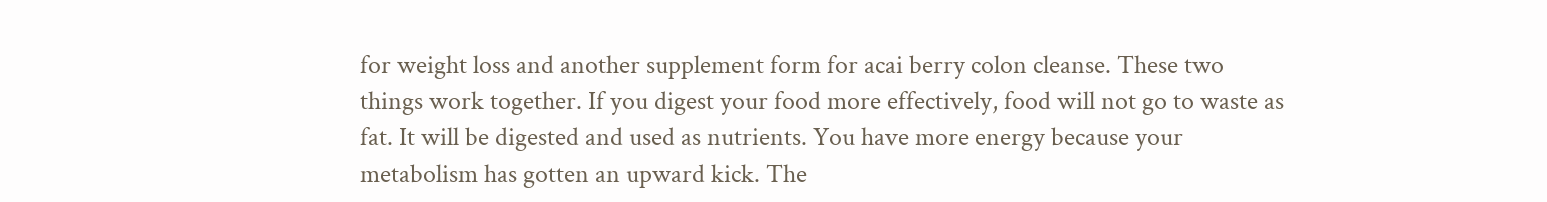for weight loss and another supplement form for acai berry colon cleanse. These two things work together. If you digest your food more effectively, food will not go to waste as fat. It will be digested and used as nutrients. You have more energy because your metabolism has gotten an upward kick. The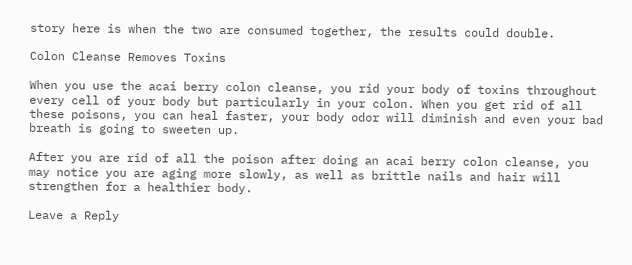story here is when the two are consumed together, the results could double.

Colon Cleanse Removes Toxins

When you use the acai berry colon cleanse, you rid your body of toxins throughout every cell of your body but particularly in your colon. When you get rid of all these poisons, you can heal faster, your body odor will diminish and even your bad breath is going to sweeten up.

After you are rid of all the poison after doing an acai berry colon cleanse, you may notice you are aging more slowly, as well as brittle nails and hair will strengthen for a healthier body.

Leave a Reply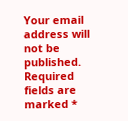Your email address will not be published. Required fields are marked *